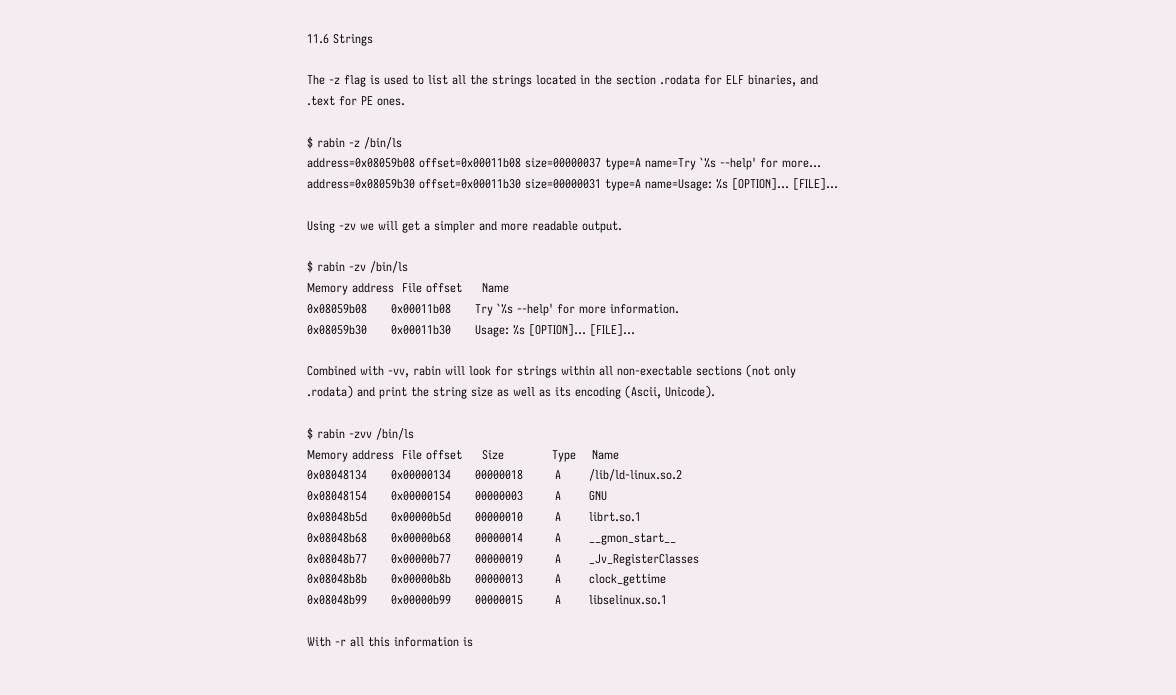11.6 Strings

The -z flag is used to list all the strings located in the section .rodata for ELF binaries, and .text for PE ones.

$ rabin -z /bin/ls
address=0x08059b08 offset=0x00011b08 size=00000037 type=A name=Try `%s --help' for more...
address=0x08059b30 offset=0x00011b30 size=00000031 type=A name=Usage: %s [OPTION]... [FILE]...

Using -zv we will get a simpler and more readable output.

$ rabin -zv /bin/ls
Memory address  File offset     Name
0x08059b08      0x00011b08      Try `%s --help' for more information.
0x08059b30      0x00011b30      Usage: %s [OPTION]... [FILE]...

Combined with -vv, rabin will look for strings within all non-exectable sections (not only .rodata) and print the string size as well as its encoding (Ascii, Unicode).

$ rabin -zvv /bin/ls
Memory address  File offset     Size            Type    Name
0x08048134      0x00000134      00000018        A       /lib/ld-linux.so.2
0x08048154      0x00000154      00000003        A       GNU
0x08048b5d      0x00000b5d      00000010        A       librt.so.1
0x08048b68      0x00000b68      00000014        A       __gmon_start__
0x08048b77      0x00000b77      00000019        A       _Jv_RegisterClasses
0x08048b8b      0x00000b8b      00000013        A       clock_gettime
0x08048b99      0x00000b99      00000015        A       libselinux.so.1

With -r all this information is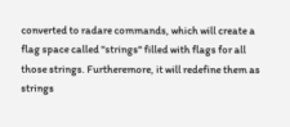converted to radare commands, which will create a flag space called "strings" filled with flags for all those strings. Furtheremore, it will redefine them as strings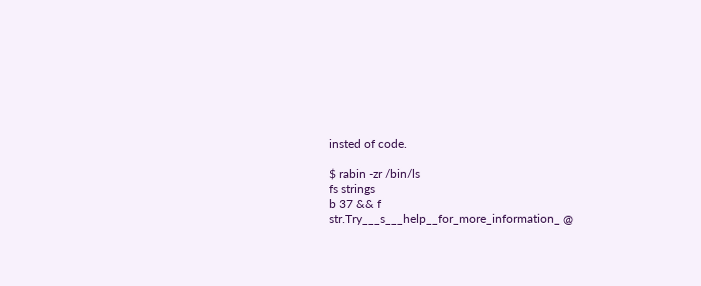insted of code.

$ rabin -zr /bin/ls
fs strings
b 37 && f str.Try___s___help__for_more_information_ @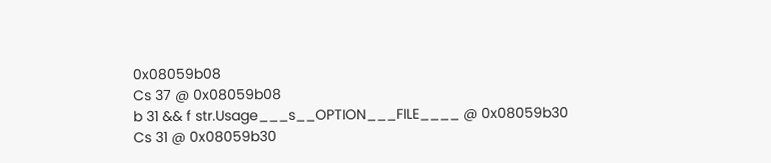0x08059b08
Cs 37 @ 0x08059b08
b 31 && f str.Usage___s__OPTION___FILE____ @ 0x08059b30
Cs 31 @ 0x08059b30